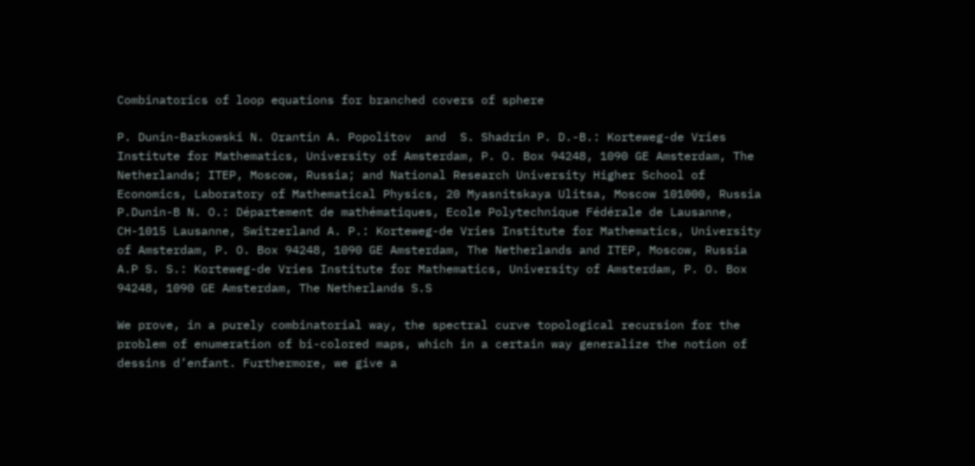Combinatorics of loop equations for branched covers of sphere

P. Dunin-Barkowski N. Orantin A. Popolitov  and  S. Shadrin P. D.-B.: Korteweg-de Vries Institute for Mathematics, University of Amsterdam, P. O. Box 94248, 1090 GE Amsterdam, The Netherlands; ITEP, Moscow, Russia; and National Research University Higher School of Economics, Laboratory of Mathematical Physics, 20 Myasnitskaya Ulitsa, Moscow 101000, Russia P.Dunin-B N. O.: Département de mathématiques, Ecole Polytechnique Fédérale de Lausanne, CH-1015 Lausanne, Switzerland A. P.: Korteweg-de Vries Institute for Mathematics, University of Amsterdam, P. O. Box 94248, 1090 GE Amsterdam, The Netherlands and ITEP, Moscow, Russia A.P S. S.: Korteweg-de Vries Institute for Mathematics, University of Amsterdam, P. O. Box 94248, 1090 GE Amsterdam, The Netherlands S.S

We prove, in a purely combinatorial way, the spectral curve topological recursion for the problem of enumeration of bi-colored maps, which in a certain way generalize the notion of dessins d’enfant. Furthermore, we give a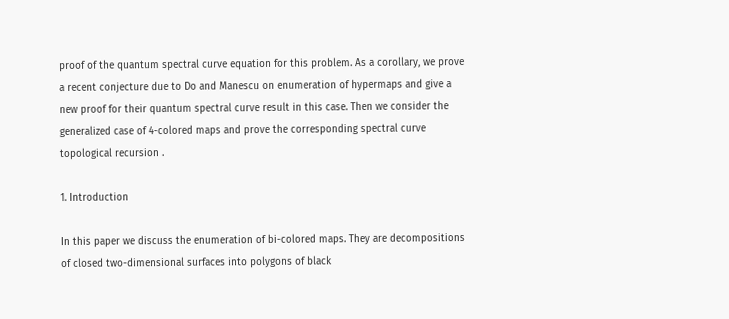proof of the quantum spectral curve equation for this problem. As a corollary, we prove a recent conjecture due to Do and Manescu on enumeration of hypermaps and give a new proof for their quantum spectral curve result in this case. Then we consider the generalized case of 4-colored maps and prove the corresponding spectral curve topological recursion .

1. Introduction

In this paper we discuss the enumeration of bi-colored maps. They are decompositions of closed two-dimensional surfaces into polygons of black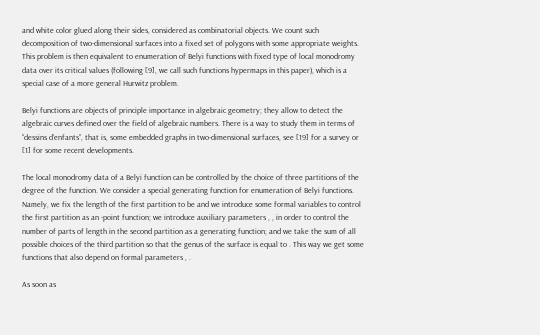and white color glued along their sides, considered as combinatorial objects. We count such decomposition of two-dimensional surfaces into a fixed set of polygons with some appropriate weights. This problem is then equivalent to enumeration of Belyi functions with fixed type of local monodromy data over its critical values (following [9], we call such functions hypermaps in this paper), which is a special case of a more general Hurwitz problem.

Belyi functions are objects of principle importance in algebraic geometry; they allow to detect the algebraic curves defined over the field of algebraic numbers. There is a way to study them in terms of “dessins d’enfants”, that is, some embedded graphs in two-dimensional surfaces, see [19] for a survey or [1] for some recent developments.

The local monodromy data of a Belyi function can be controlled by the choice of three partitions of the degree of the function. We consider a special generating function for enumeration of Belyi functions. Namely, we fix the length of the first partition to be and we introduce some formal variables to control the first partition as an -point function; we introduce auxiliary parameters , , in order to control the number of parts of length in the second partition as a generating function; and we take the sum of all possible choices of the third partition so that the genus of the surface is equal to . This way we get some functions that also depend on formal parameters , .

As soon as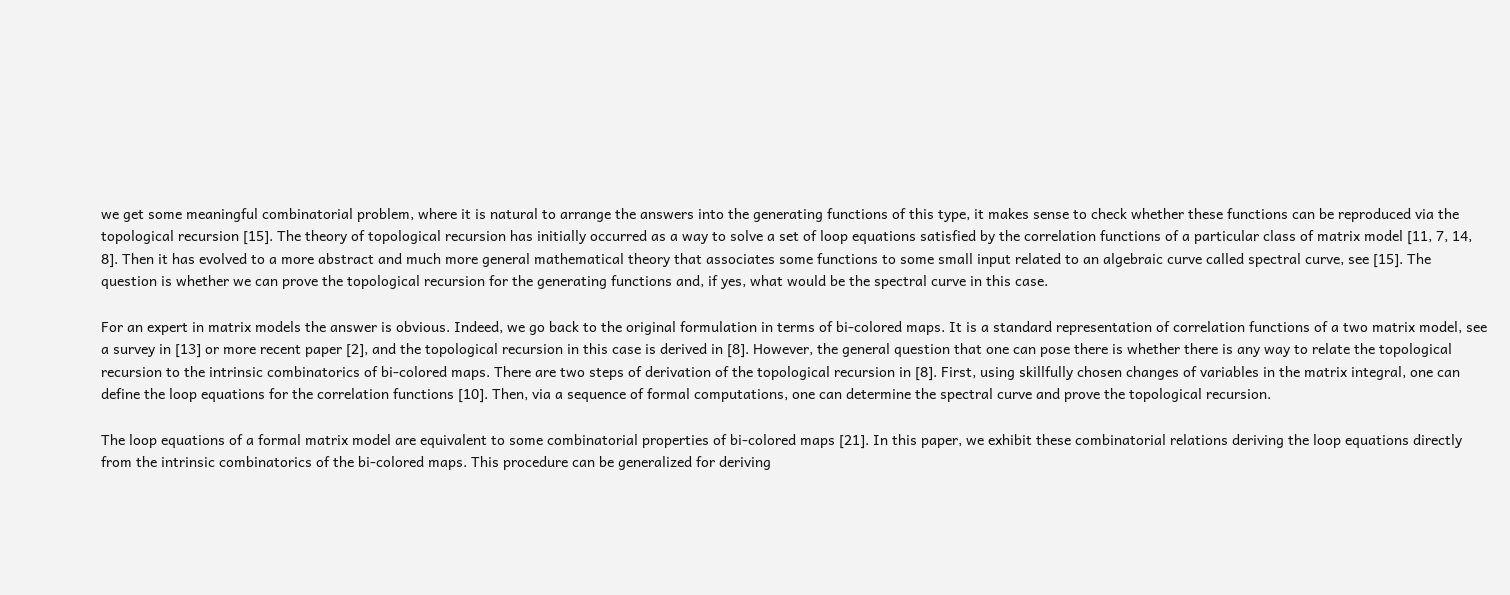we get some meaningful combinatorial problem, where it is natural to arrange the answers into the generating functions of this type, it makes sense to check whether these functions can be reproduced via the topological recursion [15]. The theory of topological recursion has initially occurred as a way to solve a set of loop equations satisfied by the correlation functions of a particular class of matrix model [11, 7, 14, 8]. Then it has evolved to a more abstract and much more general mathematical theory that associates some functions to some small input related to an algebraic curve called spectral curve, see [15]. The question is whether we can prove the topological recursion for the generating functions and, if yes, what would be the spectral curve in this case.

For an expert in matrix models the answer is obvious. Indeed, we go back to the original formulation in terms of bi-colored maps. It is a standard representation of correlation functions of a two matrix model, see a survey in [13] or more recent paper [2], and the topological recursion in this case is derived in [8]. However, the general question that one can pose there is whether there is any way to relate the topological recursion to the intrinsic combinatorics of bi-colored maps. There are two steps of derivation of the topological recursion in [8]. First, using skillfully chosen changes of variables in the matrix integral, one can define the loop equations for the correlation functions [10]. Then, via a sequence of formal computations, one can determine the spectral curve and prove the topological recursion.

The loop equations of a formal matrix model are equivalent to some combinatorial properties of bi-colored maps [21]. In this paper, we exhibit these combinatorial relations deriving the loop equations directly from the intrinsic combinatorics of the bi-colored maps. This procedure can be generalized for deriving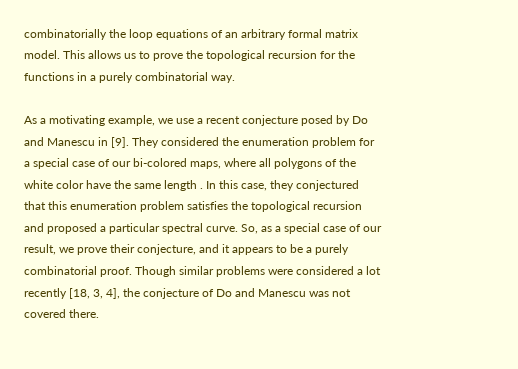combinatorially the loop equations of an arbitrary formal matrix model. This allows us to prove the topological recursion for the functions in a purely combinatorial way.

As a motivating example, we use a recent conjecture posed by Do and Manescu in [9]. They considered the enumeration problem for a special case of our bi-colored maps, where all polygons of the white color have the same length . In this case, they conjectured that this enumeration problem satisfies the topological recursion and proposed a particular spectral curve. So, as a special case of our result, we prove their conjecture, and it appears to be a purely combinatorial proof. Though similar problems were considered a lot recently [18, 3, 4], the conjecture of Do and Manescu was not covered there.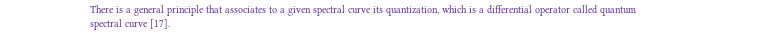There is a general principle that associates to a given spectral curve its quantization, which is a differential operator called quantum spectral curve [17].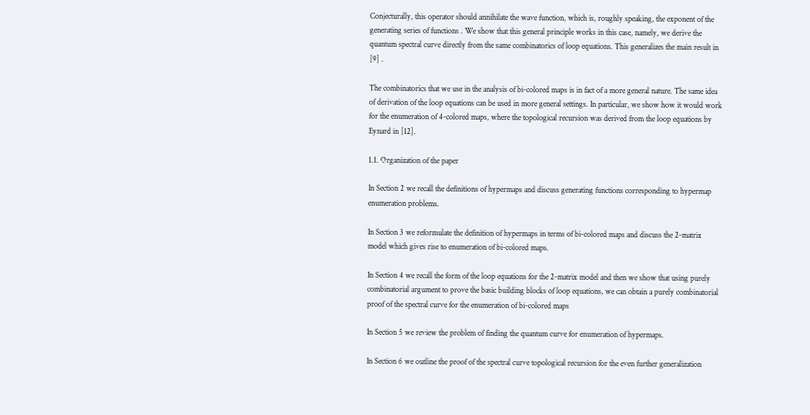Conjecturally, this operator should annihilate the wave function, which is, roughly speaking, the exponent of the generating series of functions . We show that this general principle works in this case, namely, we derive the quantum spectral curve directly from the same combinatorics of loop equations. This generalizes the main result in [9] .

The combinatorics that we use in the analysis of bi-colored maps is in fact of a more general nature. The same idea of derivation of the loop equations can be used in more general settings. In particular, we show how it would work for the enumeration of 4-colored maps, where the topological recursion was derived from the loop equations by Eynard in [12].

1.1. Organization of the paper

In Section 2 we recall the definitions of hypermaps and discuss generating functions corresponding to hypermap enumeration problems.

In Section 3 we reformulate the definition of hypermaps in terms of bi-colored maps and discuss the 2-matrix model which gives rise to enumeration of bi-colored maps.

In Section 4 we recall the form of the loop equations for the 2-matrix model and then we show that using purely combinatorial argument to prove the basic building blocks of loop equations, we can obtain a purely combinatorial proof of the spectral curve for the enumeration of bi-colored maps

In Section 5 we review the problem of finding the quantum curve for enumeration of hypermaps.

In Section 6 we outline the proof of the spectral curve topological recursion for the even further generalization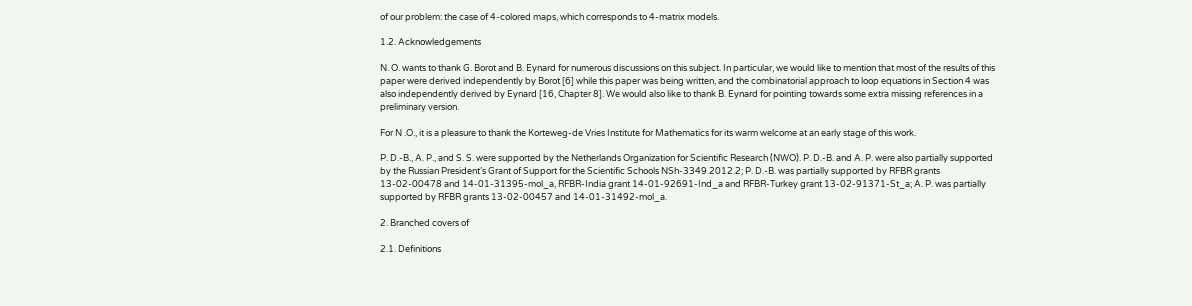of our problem: the case of 4-colored maps, which corresponds to 4-matrix models.

1.2. Acknowledgements

N. O. wants to thank G. Borot and B. Eynard for numerous discussions on this subject. In particular, we would like to mention that most of the results of this paper were derived independently by Borot [6] while this paper was being written, and the combinatorial approach to loop equations in Section 4 was also independently derived by Eynard [16, Chapter 8]. We would also like to thank B. Eynard for pointing towards some extra missing references in a preliminary version.

For N .O., it is a pleasure to thank the Korteweg-de Vries Institute for Mathematics for its warm welcome at an early stage of this work.

P. D.-B., A. P., and S. S. were supported by the Netherlands Organization for Scientific Research (NWO). P. D.-B. and A. P. were also partially supported by the Russian President’s Grant of Support for the Scientific Schools NSh-3349.2012.2; P. D.-B. was partially supported by RFBR grants 13-02-00478 and 14-01-31395-mol_a, RFBR-India grant 14-01-92691-Ind_a and RFBR-Turkey grant 13-02-91371-St_a; A. P. was partially supported by RFBR grants 13-02-00457 and 14-01-31492-mol_a.

2. Branched covers of

2.1. Definitions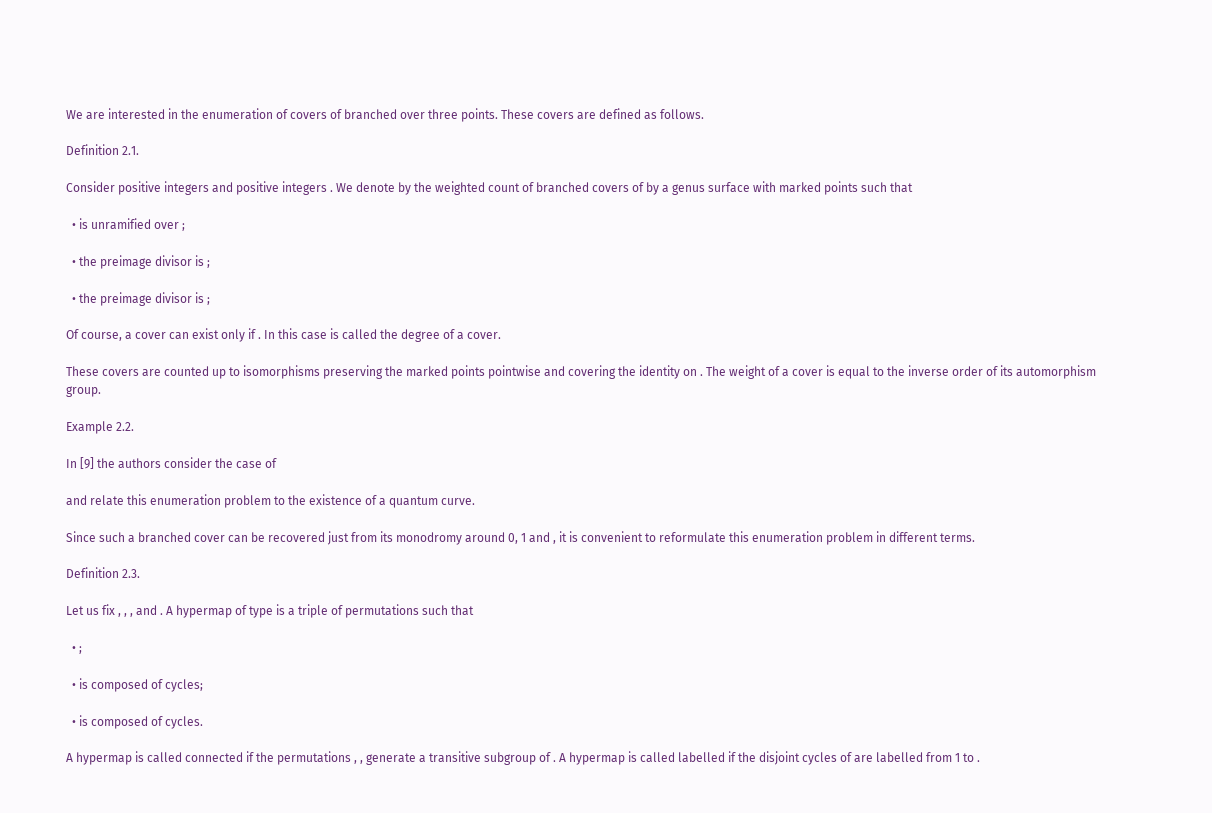We are interested in the enumeration of covers of branched over three points. These covers are defined as follows.

Definition 2.1.

Consider positive integers and positive integers . We denote by the weighted count of branched covers of by a genus surface with marked points such that

  • is unramified over ;

  • the preimage divisor is ;

  • the preimage divisor is ;

Of course, a cover can exist only if . In this case is called the degree of a cover.

These covers are counted up to isomorphisms preserving the marked points pointwise and covering the identity on . The weight of a cover is equal to the inverse order of its automorphism group.

Example 2.2.

In [9] the authors consider the case of

and relate this enumeration problem to the existence of a quantum curve.

Since such a branched cover can be recovered just from its monodromy around 0, 1 and , it is convenient to reformulate this enumeration problem in different terms.

Definition 2.3.

Let us fix , , , and . A hypermap of type is a triple of permutations such that

  • ;

  • is composed of cycles;

  • is composed of cycles.

A hypermap is called connected if the permutations , , generate a transitive subgroup of . A hypermap is called labelled if the disjoint cycles of are labelled from 1 to .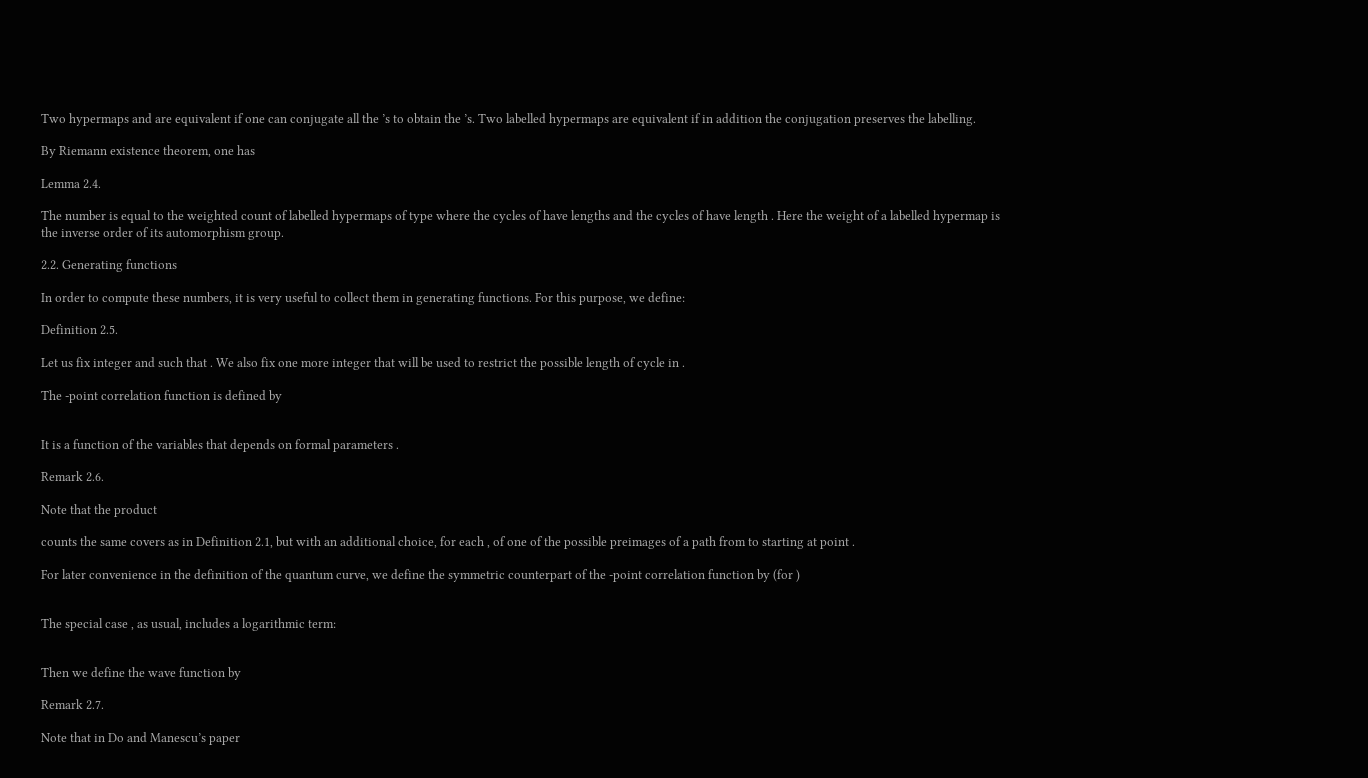Two hypermaps and are equivalent if one can conjugate all the ’s to obtain the ’s. Two labelled hypermaps are equivalent if in addition the conjugation preserves the labelling.

By Riemann existence theorem, one has

Lemma 2.4.

The number is equal to the weighted count of labelled hypermaps of type where the cycles of have lengths and the cycles of have length . Here the weight of a labelled hypermap is the inverse order of its automorphism group.

2.2. Generating functions

In order to compute these numbers, it is very useful to collect them in generating functions. For this purpose, we define:

Definition 2.5.

Let us fix integer and such that . We also fix one more integer that will be used to restrict the possible length of cycle in .

The -point correlation function is defined by


It is a function of the variables that depends on formal parameters .

Remark 2.6.

Note that the product

counts the same covers as in Definition 2.1, but with an additional choice, for each , of one of the possible preimages of a path from to starting at point .

For later convenience in the definition of the quantum curve, we define the symmetric counterpart of the -point correlation function by (for )


The special case , as usual, includes a logarithmic term:


Then we define the wave function by

Remark 2.7.

Note that in Do and Manescu’s paper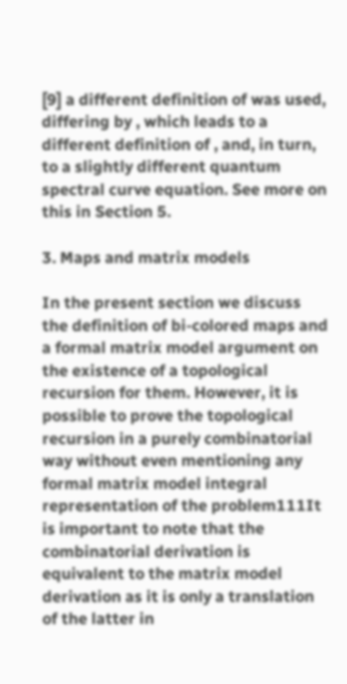[9] a different definition of was used, differing by , which leads to a different definition of , and, in turn, to a slightly different quantum spectral curve equation. See more on this in Section 5.

3. Maps and matrix models

In the present section we discuss the definition of bi-colored maps and a formal matrix model argument on the existence of a topological recursion for them. However, it is possible to prove the topological recursion in a purely combinatorial way without even mentioning any formal matrix model integral representation of the problem111It is important to note that the combinatorial derivation is equivalent to the matrix model derivation as it is only a translation of the latter in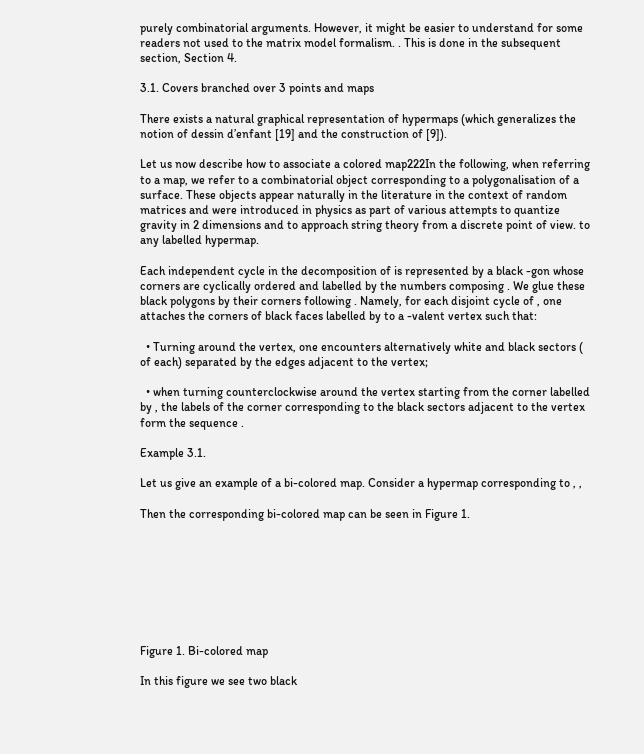purely combinatorial arguments. However, it might be easier to understand for some readers not used to the matrix model formalism. . This is done in the subsequent section, Section 4.

3.1. Covers branched over 3 points and maps

There exists a natural graphical representation of hypermaps (which generalizes the notion of dessin d’enfant [19] and the construction of [9]).

Let us now describe how to associate a colored map222In the following, when referring to a map, we refer to a combinatorial object corresponding to a polygonalisation of a surface. These objects appear naturally in the literature in the context of random matrices and were introduced in physics as part of various attempts to quantize gravity in 2 dimensions and to approach string theory from a discrete point of view. to any labelled hypermap.

Each independent cycle in the decomposition of is represented by a black -gon whose corners are cyclically ordered and labelled by the numbers composing . We glue these black polygons by their corners following . Namely, for each disjoint cycle of , one attaches the corners of black faces labelled by to a -valent vertex such that:

  • Turning around the vertex, one encounters alternatively white and black sectors ( of each) separated by the edges adjacent to the vertex;

  • when turning counterclockwise around the vertex starting from the corner labelled by , the labels of the corner corresponding to the black sectors adjacent to the vertex form the sequence .

Example 3.1.

Let us give an example of a bi-colored map. Consider a hypermap corresponding to , ,

Then the corresponding bi-colored map can be seen in Figure 1.








Figure 1. Bi-colored map

In this figure we see two black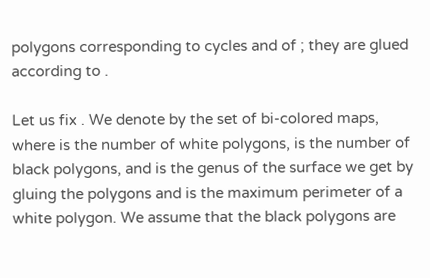polygons corresponding to cycles and of ; they are glued according to .

Let us fix . We denote by the set of bi-colored maps, where is the number of white polygons, is the number of black polygons, and is the genus of the surface we get by gluing the polygons and is the maximum perimeter of a white polygon. We assume that the black polygons are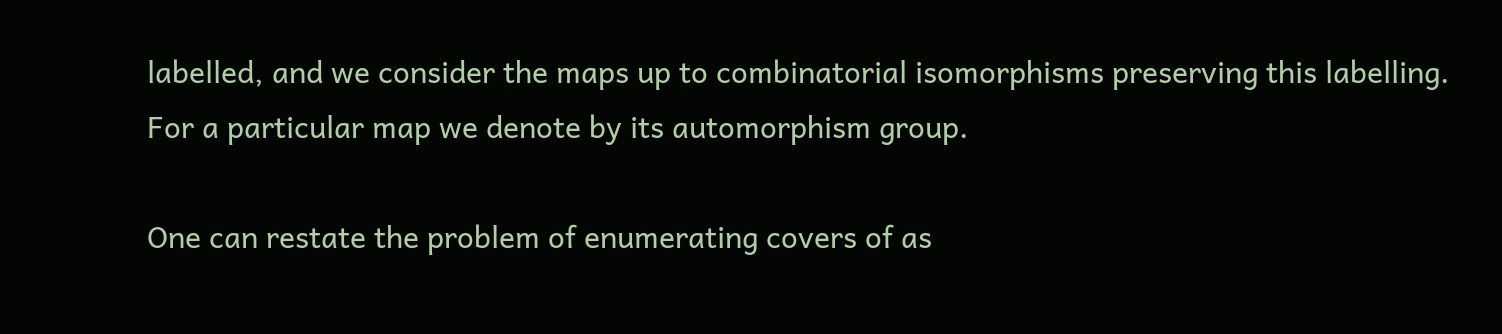labelled, and we consider the maps up to combinatorial isomorphisms preserving this labelling. For a particular map we denote by its automorphism group.

One can restate the problem of enumerating covers of as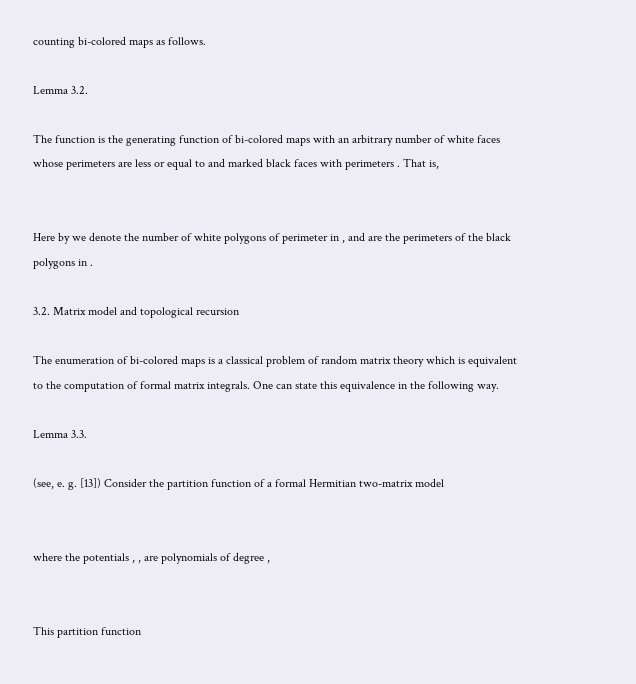counting bi-colored maps as follows.

Lemma 3.2.

The function is the generating function of bi-colored maps with an arbitrary number of white faces whose perimeters are less or equal to and marked black faces with perimeters . That is,


Here by we denote the number of white polygons of perimeter in , and are the perimeters of the black polygons in .

3.2. Matrix model and topological recursion

The enumeration of bi-colored maps is a classical problem of random matrix theory which is equivalent to the computation of formal matrix integrals. One can state this equivalence in the following way.

Lemma 3.3.

(see, e. g. [13]) Consider the partition function of a formal Hermitian two-matrix model


where the potentials , , are polynomials of degree ,


This partition function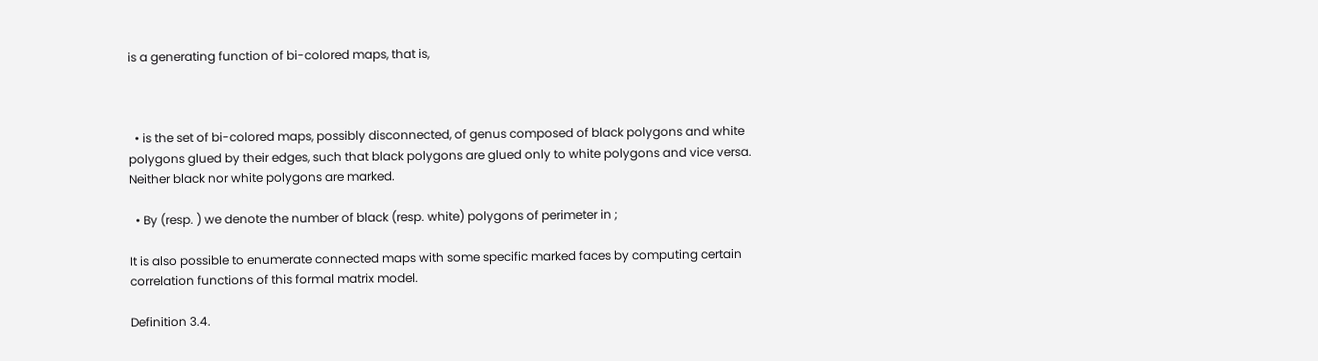is a generating function of bi-colored maps, that is,



  • is the set of bi-colored maps, possibly disconnected, of genus composed of black polygons and white polygons glued by their edges, such that black polygons are glued only to white polygons and vice versa. Neither black nor white polygons are marked.

  • By (resp. ) we denote the number of black (resp. white) polygons of perimeter in ;

It is also possible to enumerate connected maps with some specific marked faces by computing certain correlation functions of this formal matrix model.

Definition 3.4.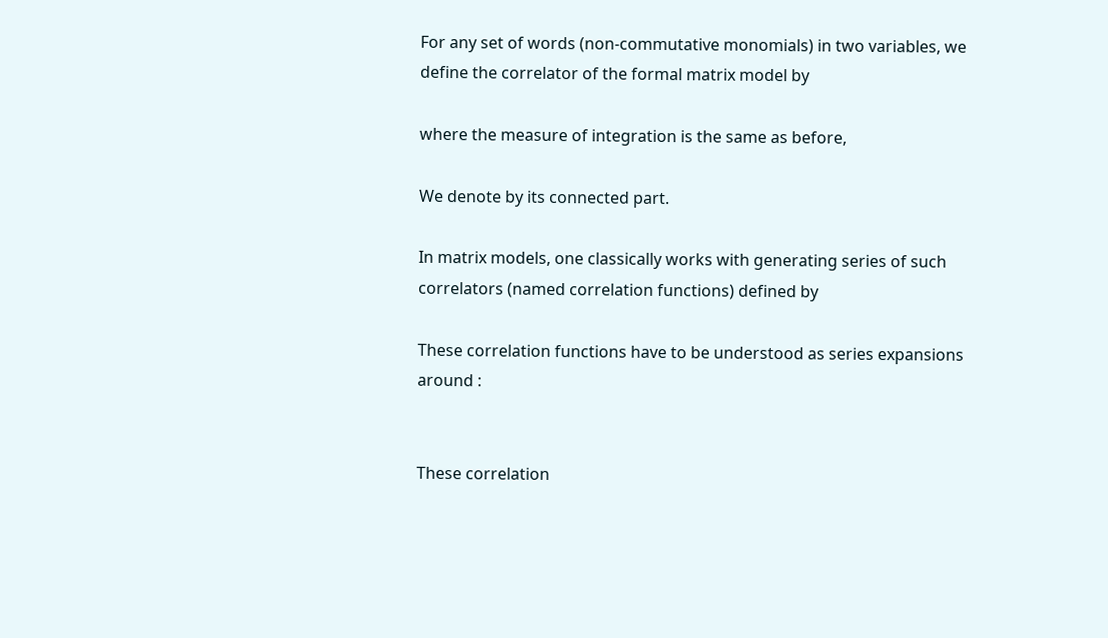For any set of words (non-commutative monomials) in two variables, we define the correlator of the formal matrix model by

where the measure of integration is the same as before,

We denote by its connected part.

In matrix models, one classically works with generating series of such correlators (named correlation functions) defined by

These correlation functions have to be understood as series expansions around :


These correlation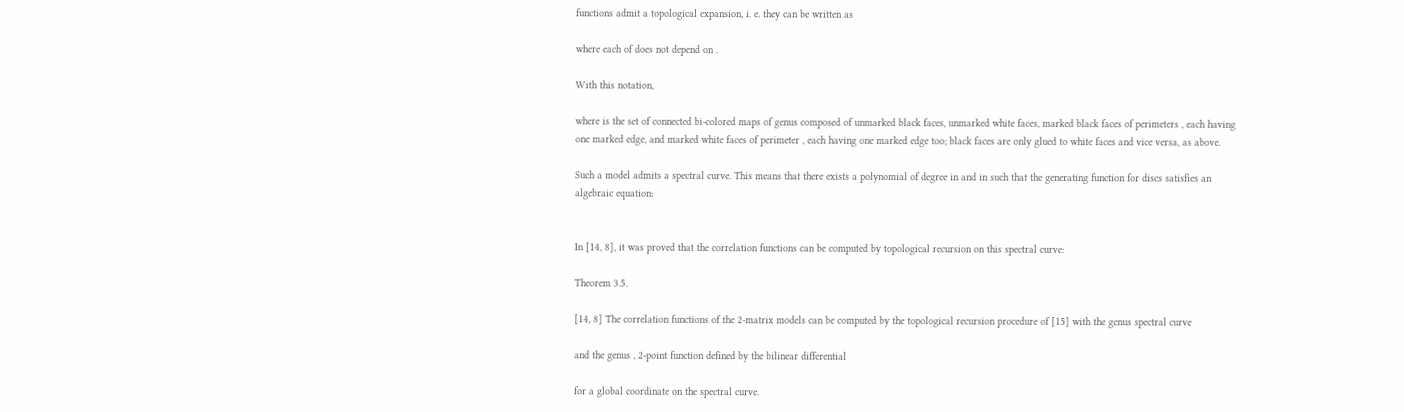functions admit a topological expansion, i. e. they can be written as

where each of does not depend on .

With this notation,

where is the set of connected bi-colored maps of genus composed of unmarked black faces, unmarked white faces, marked black faces of perimeters , each having one marked edge, and marked white faces of perimeter , each having one marked edge too; black faces are only glued to white faces and vice versa, as above.

Such a model admits a spectral curve. This means that there exists a polynomial of degree in and in such that the generating function for discs satisfies an algebraic equation:


In [14, 8], it was proved that the correlation functions can be computed by topological recursion on this spectral curve:

Theorem 3.5.

[14, 8] The correlation functions of the 2-matrix models can be computed by the topological recursion procedure of [15] with the genus spectral curve

and the genus , 2-point function defined by the bilinear differential

for a global coordinate on the spectral curve.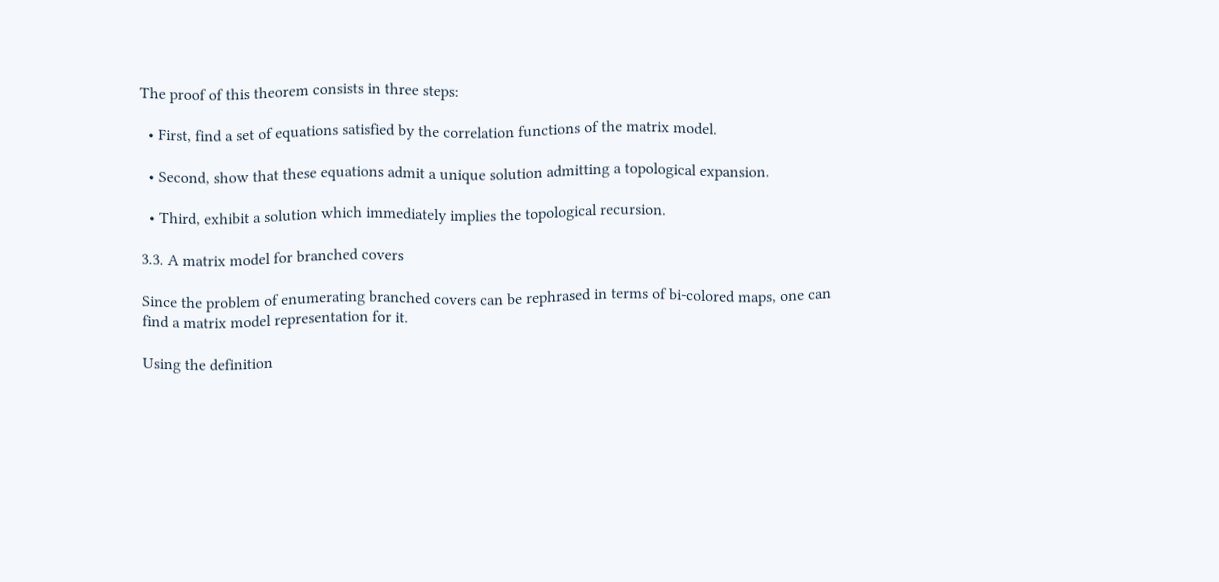The proof of this theorem consists in three steps:

  • First, find a set of equations satisfied by the correlation functions of the matrix model.

  • Second, show that these equations admit a unique solution admitting a topological expansion.

  • Third, exhibit a solution which immediately implies the topological recursion.

3.3. A matrix model for branched covers

Since the problem of enumerating branched covers can be rephrased in terms of bi-colored maps, one can find a matrix model representation for it.

Using the definition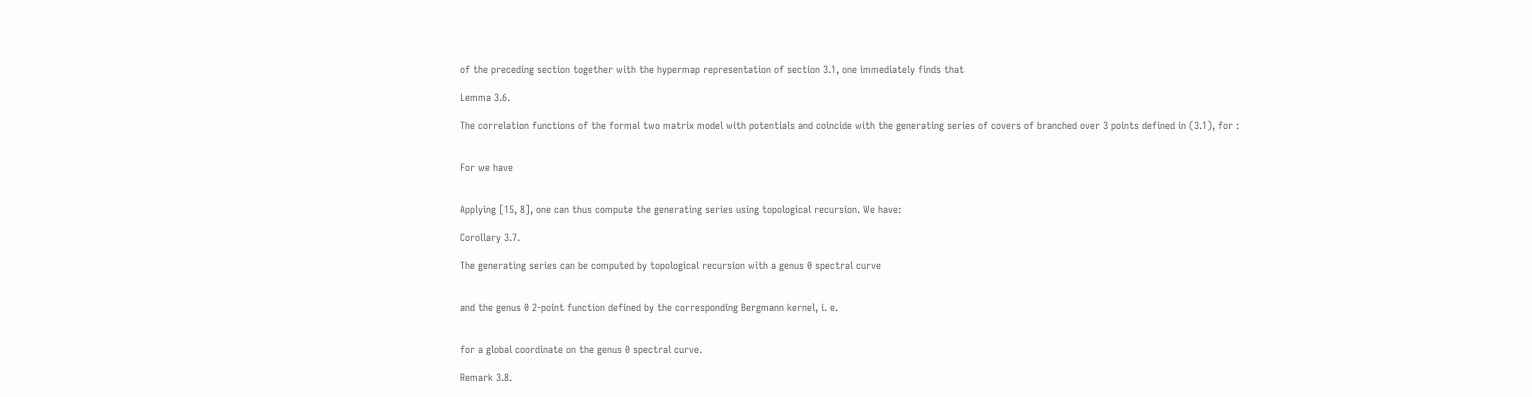of the preceding section together with the hypermap representation of section 3.1, one immediately finds that

Lemma 3.6.

The correlation functions of the formal two matrix model with potentials and coincide with the generating series of covers of branched over 3 points defined in (3.1), for :


For we have


Applying [15, 8], one can thus compute the generating series using topological recursion. We have:

Corollary 3.7.

The generating series can be computed by topological recursion with a genus 0 spectral curve


and the genus 0 2-point function defined by the corresponding Bergmann kernel, i. e.


for a global coordinate on the genus 0 spectral curve.

Remark 3.8.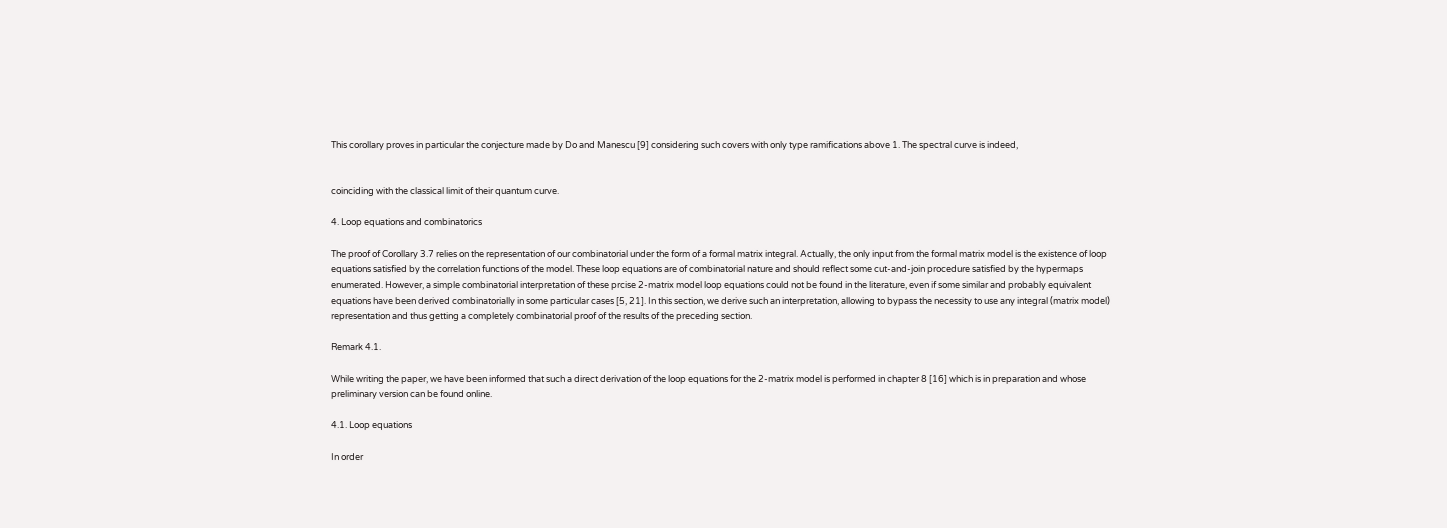This corollary proves in particular the conjecture made by Do and Manescu [9] considering such covers with only type ramifications above 1. The spectral curve is indeed,


coinciding with the classical limit of their quantum curve.

4. Loop equations and combinatorics

The proof of Corollary 3.7 relies on the representation of our combinatorial under the form of a formal matrix integral. Actually, the only input from the formal matrix model is the existence of loop equations satisfied by the correlation functions of the model. These loop equations are of combinatorial nature and should reflect some cut-and-join procedure satisfied by the hypermaps enumerated. However, a simple combinatorial interpretation of these prcise 2-matrix model loop equations could not be found in the literature, even if some similar and probably equivalent equations have been derived combinatorially in some particular cases [5, 21]. In this section, we derive such an interpretation, allowing to bypass the necessity to use any integral (matrix model) representation and thus getting a completely combinatorial proof of the results of the preceding section.

Remark 4.1.

While writing the paper, we have been informed that such a direct derivation of the loop equations for the 2-matrix model is performed in chapter 8 [16] which is in preparation and whose preliminary version can be found online.

4.1. Loop equations

In order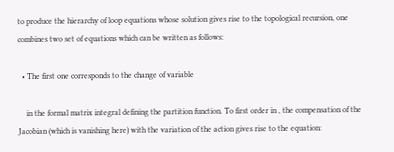to produce the hierarchy of loop equations whose solution gives rise to the topological recursion, one combines two set of equations which can be written as follows:

  • The first one corresponds to the change of variable

    in the formal matrix integral defining the partition function. To first order in , the compensation of the Jacobian (which is vanishing here) with the variation of the action gives rise to the equation: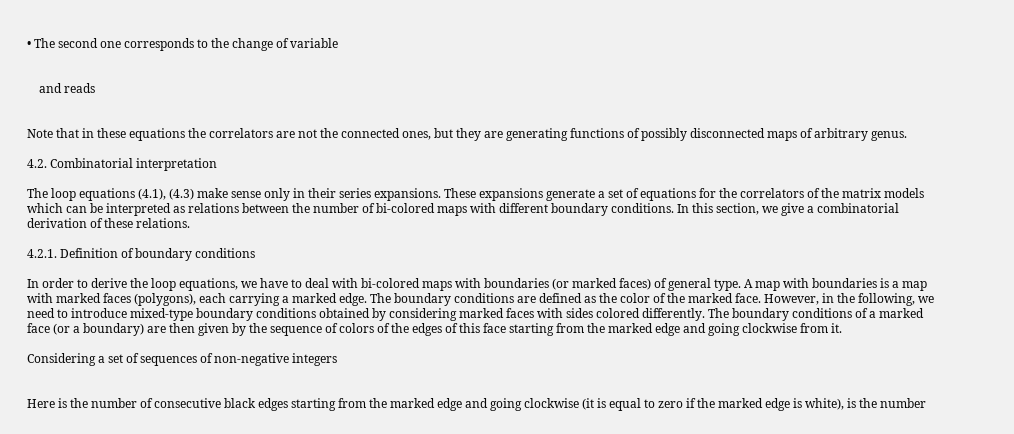• The second one corresponds to the change of variable


    and reads


Note that in these equations the correlators are not the connected ones, but they are generating functions of possibly disconnected maps of arbitrary genus.

4.2. Combinatorial interpretation

The loop equations (4.1), (4.3) make sense only in their series expansions. These expansions generate a set of equations for the correlators of the matrix models which can be interpreted as relations between the number of bi-colored maps with different boundary conditions. In this section, we give a combinatorial derivation of these relations.

4.2.1. Definition of boundary conditions

In order to derive the loop equations, we have to deal with bi-colored maps with boundaries (or marked faces) of general type. A map with boundaries is a map with marked faces (polygons), each carrying a marked edge. The boundary conditions are defined as the color of the marked face. However, in the following, we need to introduce mixed-type boundary conditions obtained by considering marked faces with sides colored differently. The boundary conditions of a marked face (or a boundary) are then given by the sequence of colors of the edges of this face starting from the marked edge and going clockwise from it.

Considering a set of sequences of non-negative integers


Here is the number of consecutive black edges starting from the marked edge and going clockwise (it is equal to zero if the marked edge is white), is the number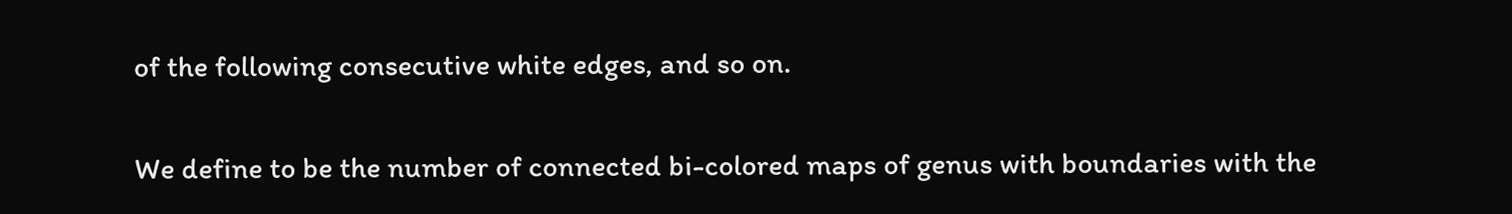of the following consecutive white edges, and so on.

We define to be the number of connected bi-colored maps of genus with boundaries with the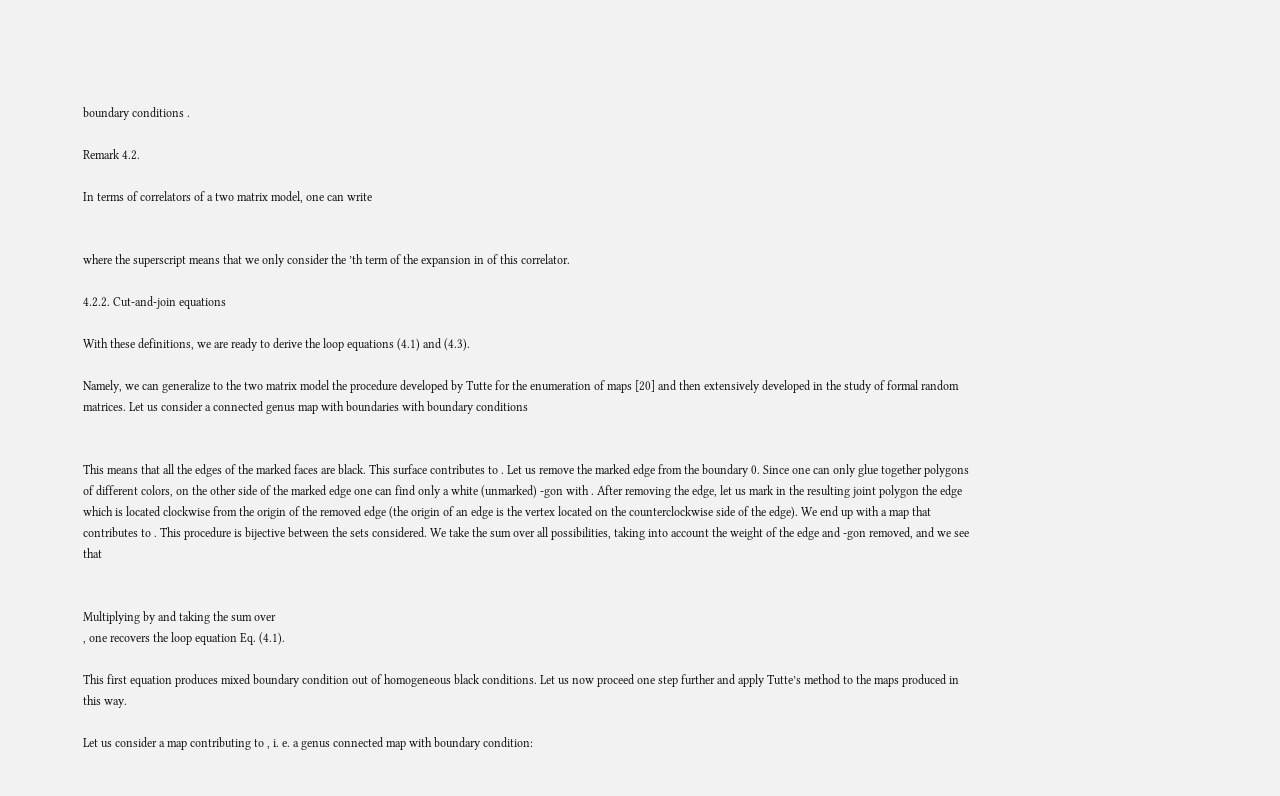boundary conditions .

Remark 4.2.

In terms of correlators of a two matrix model, one can write


where the superscript means that we only consider the ’th term of the expansion in of this correlator.

4.2.2. Cut-and-join equations

With these definitions, we are ready to derive the loop equations (4.1) and (4.3).

Namely, we can generalize to the two matrix model the procedure developed by Tutte for the enumeration of maps [20] and then extensively developed in the study of formal random matrices. Let us consider a connected genus map with boundaries with boundary conditions


This means that all the edges of the marked faces are black. This surface contributes to . Let us remove the marked edge from the boundary 0. Since one can only glue together polygons of different colors, on the other side of the marked edge one can find only a white (unmarked) -gon with . After removing the edge, let us mark in the resulting joint polygon the edge which is located clockwise from the origin of the removed edge (the origin of an edge is the vertex located on the counterclockwise side of the edge). We end up with a map that contributes to . This procedure is bijective between the sets considered. We take the sum over all possibilities, taking into account the weight of the edge and -gon removed, and we see that


Multiplying by and taking the sum over
, one recovers the loop equation Eq. (4.1).

This first equation produces mixed boundary condition out of homogeneous black conditions. Let us now proceed one step further and apply Tutte’s method to the maps produced in this way.

Let us consider a map contributing to , i. e. a genus connected map with boundary condition: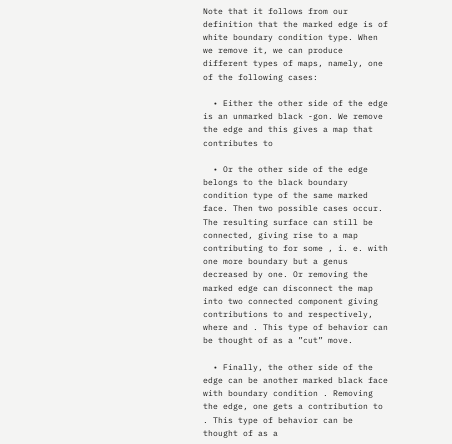Note that it follows from our definition that the marked edge is of white boundary condition type. When we remove it, we can produce different types of maps, namely, one of the following cases:

  • Either the other side of the edge is an unmarked black -gon. We remove the edge and this gives a map that contributes to

  • Or the other side of the edge belongs to the black boundary condition type of the same marked face. Then two possible cases occur. The resulting surface can still be connected, giving rise to a map contributing to for some , i. e. with one more boundary but a genus decreased by one. Or removing the marked edge can disconnect the map into two connected component giving contributions to and respectively, where and . This type of behavior can be thought of as a ”cut” move.

  • Finally, the other side of the edge can be another marked black face with boundary condition . Removing the edge, one gets a contribution to . This type of behavior can be thought of as a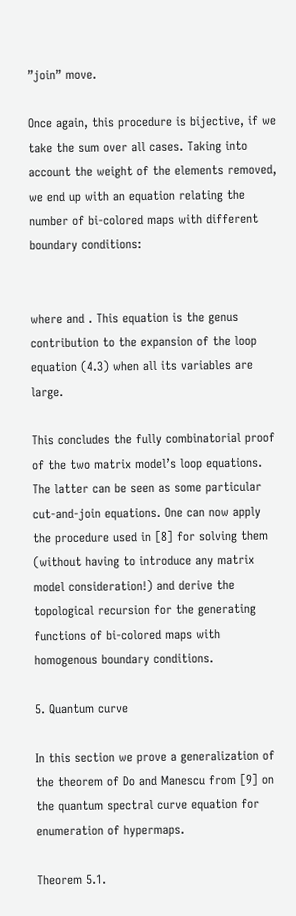”join” move.

Once again, this procedure is bijective, if we take the sum over all cases. Taking into account the weight of the elements removed, we end up with an equation relating the number of bi-colored maps with different boundary conditions:


where and . This equation is the genus contribution to the expansion of the loop equation (4.3) when all its variables are large.

This concludes the fully combinatorial proof of the two matrix model’s loop equations. The latter can be seen as some particular cut-and-join equations. One can now apply the procedure used in [8] for solving them (without having to introduce any matrix model consideration!) and derive the topological recursion for the generating functions of bi-colored maps with homogenous boundary conditions.

5. Quantum curve

In this section we prove a generalization of the theorem of Do and Manescu from [9] on the quantum spectral curve equation for enumeration of hypermaps.

Theorem 5.1.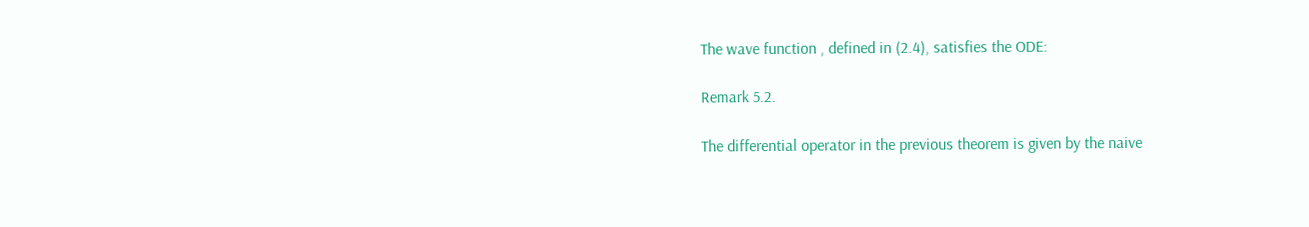The wave function , defined in (2.4), satisfies the ODE:

Remark 5.2.

The differential operator in the previous theorem is given by the naive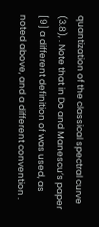quantization of the classical spectral curve (3.8), . Note that in Do and Manescu’s paper [9] a different definition of was used, as noted above, and a different convention .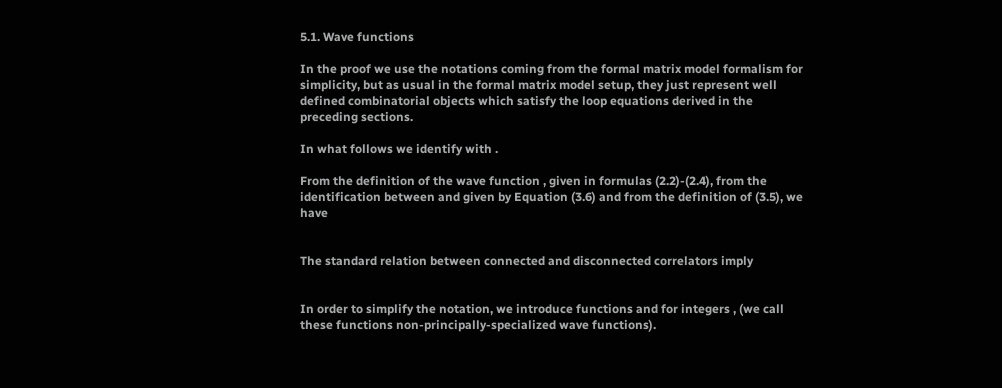5.1. Wave functions

In the proof we use the notations coming from the formal matrix model formalism for simplicity, but as usual in the formal matrix model setup, they just represent well defined combinatorial objects which satisfy the loop equations derived in the preceding sections.

In what follows we identify with .

From the definition of the wave function , given in formulas (2.2)-(2.4), from the identification between and given by Equation (3.6) and from the definition of (3.5), we have


The standard relation between connected and disconnected correlators imply


In order to simplify the notation, we introduce functions and for integers , (we call these functions non-principally-specialized wave functions).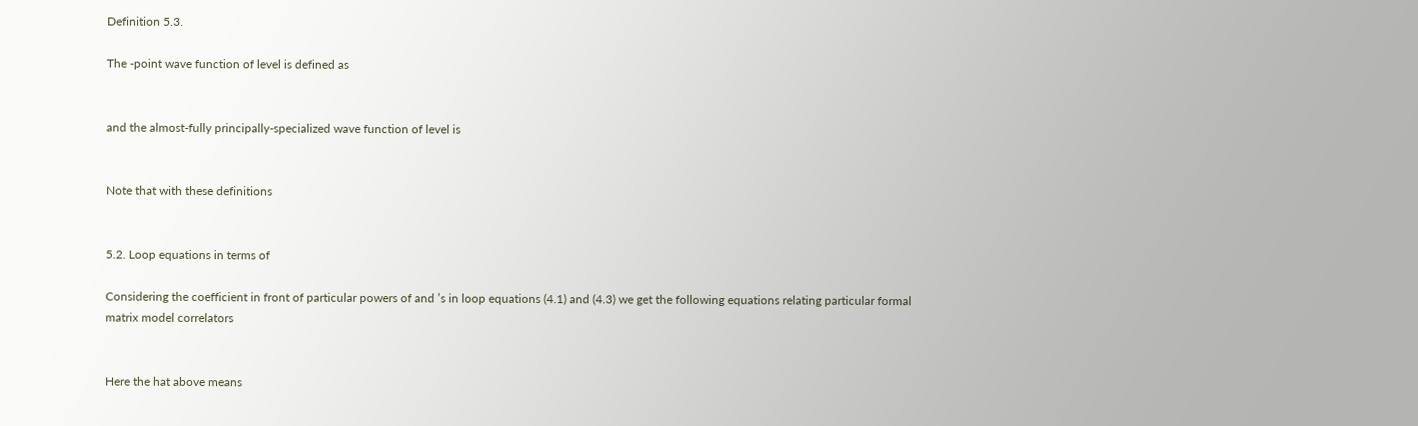Definition 5.3.

The -point wave function of level is defined as


and the almost-fully principally-specialized wave function of level is


Note that with these definitions


5.2. Loop equations in terms of

Considering the coefficient in front of particular powers of and ’s in loop equations (4.1) and (4.3) we get the following equations relating particular formal matrix model correlators


Here the hat above means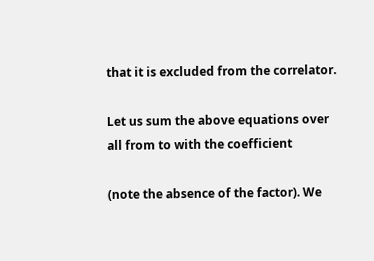that it is excluded from the correlator.

Let us sum the above equations over all from to with the coefficient

(note the absence of the factor). We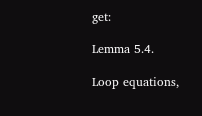get:

Lemma 5.4.

Loop equations,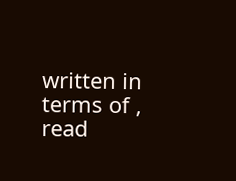written in terms of , read